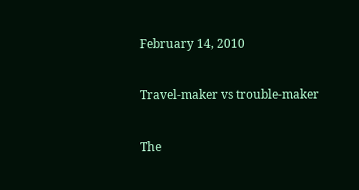February 14, 2010

Travel-maker vs trouble-maker

The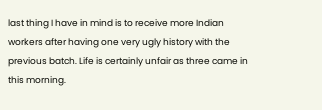last thing I have in mind is to receive more Indian workers after having one very ugly history with the previous batch. Life is certainly unfair as three came in this morning.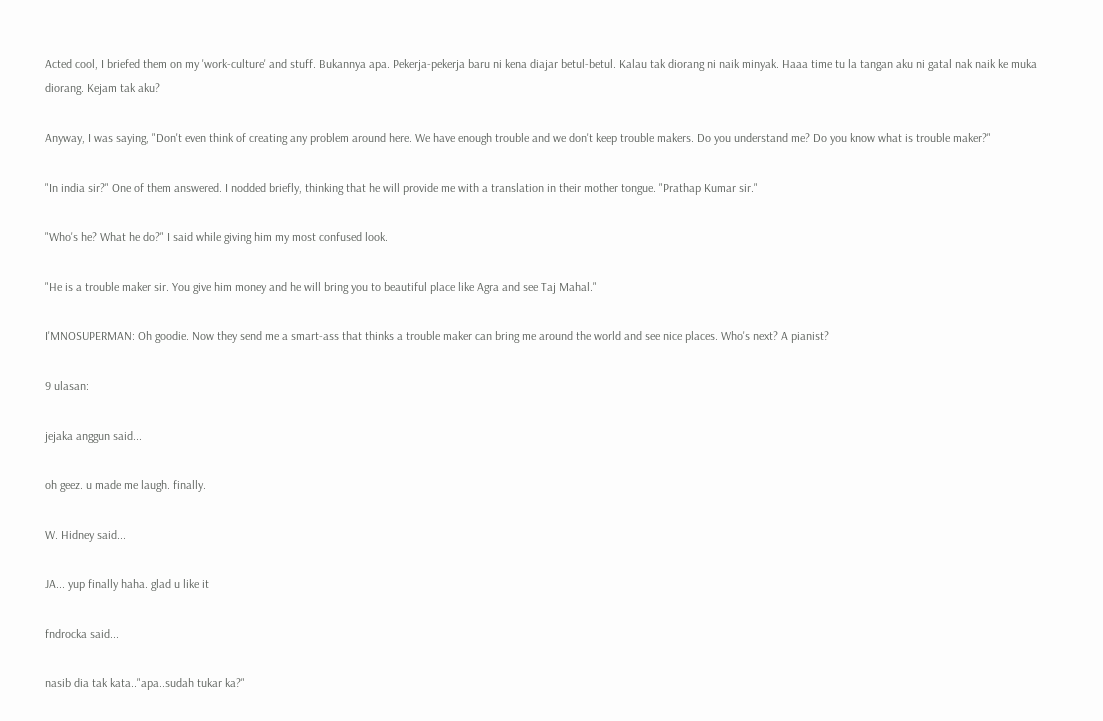Acted cool, I briefed them on my 'work-culture' and stuff. Bukannya apa. Pekerja-pekerja baru ni kena diajar betul-betul. Kalau tak diorang ni naik minyak. Haaa time tu la tangan aku ni gatal nak naik ke muka diorang. Kejam tak aku?

Anyway, I was saying, "Don't even think of creating any problem around here. We have enough trouble and we don't keep trouble makers. Do you understand me? Do you know what is trouble maker?"

"In india sir?" One of them answered. I nodded briefly, thinking that he will provide me with a translation in their mother tongue. "Prathap Kumar sir."

"Who's he? What he do?" I said while giving him my most confused look.

"He is a trouble maker sir. You give him money and he will bring you to beautiful place like Agra and see Taj Mahal."

I'MNOSUPERMAN: Oh goodie. Now they send me a smart-ass that thinks a trouble maker can bring me around the world and see nice places. Who's next? A pianist?

9 ulasan:

jejaka anggun said...

oh geez. u made me laugh. finally.

W. Hidney said...

JA... yup finally haha. glad u like it

fndrocka said...

nasib dia tak kata.."apa..sudah tukar ka?"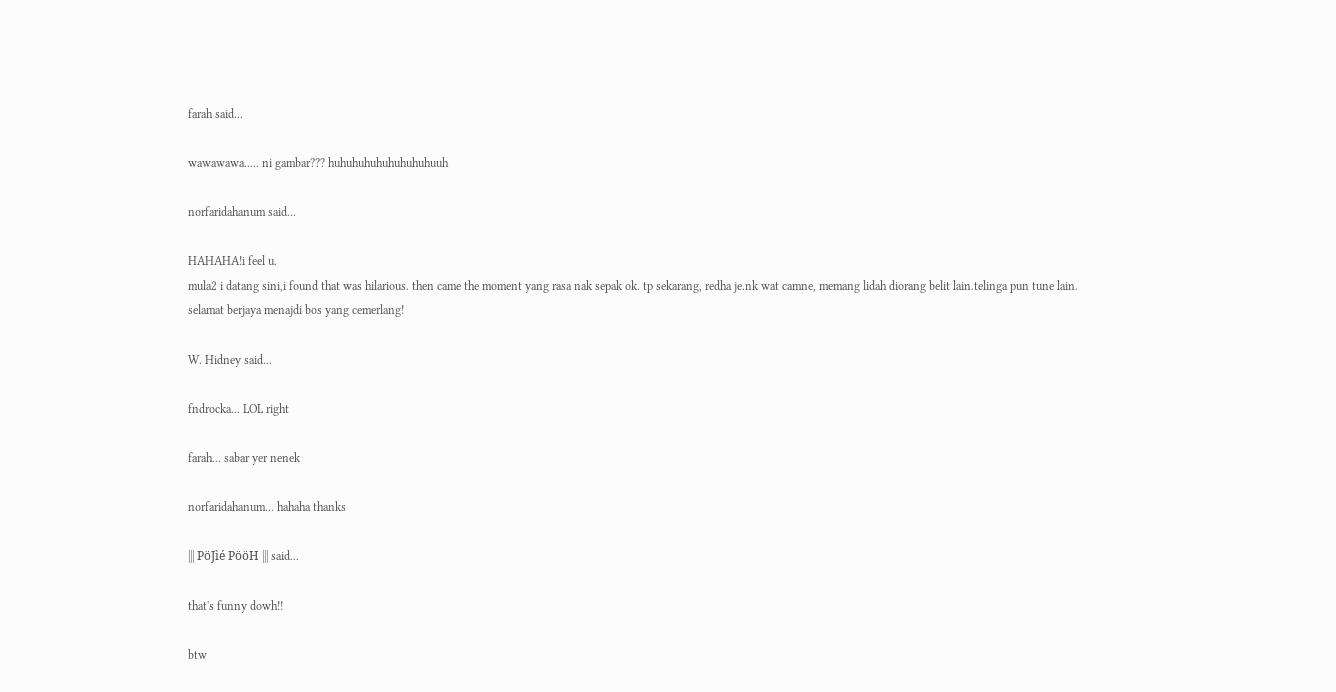farah said...

wawawawa..... ni gambar??? huhuhuhuhuhuhuhuhuuh

norfaridahanum said...

HAHAHA!i feel u.
mula2 i datang sini,i found that was hilarious. then came the moment yang rasa nak sepak ok. tp sekarang, redha je.nk wat camne, memang lidah diorang belit lain.telinga pun tune lain.
selamat berjaya menajdi bos yang cemerlang!

W. Hidney said...

fndrocka... LOL right

farah... sabar yer nenek

norfaridahanum... hahaha thanks

||| PöJìé PööH ||| said...

that's funny dowh!!

btw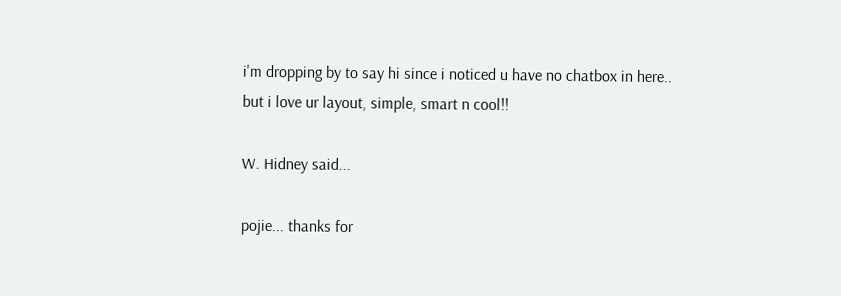i'm dropping by to say hi since i noticed u have no chatbox in here..
but i love ur layout, simple, smart n cool!!

W. Hidney said...

pojie... thanks for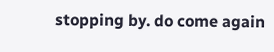stopping by. do come again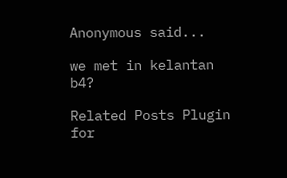Anonymous said...

we met in kelantan b4?

Related Posts Plugin for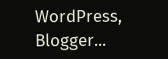WordPress, Blogger...